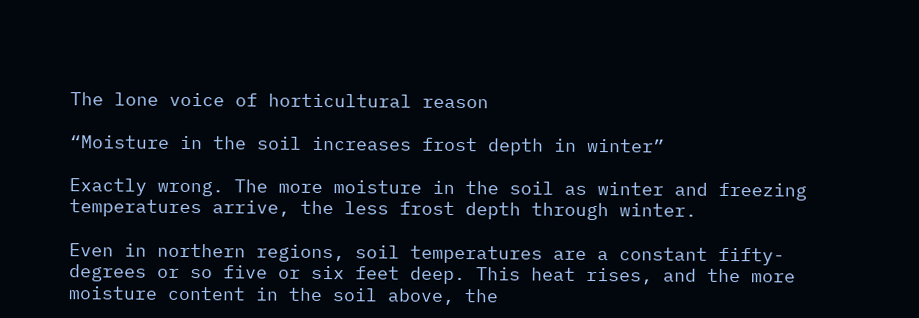The lone voice of horticultural reason

“Moisture in the soil increases frost depth in winter”

Exactly wrong. The more moisture in the soil as winter and freezing temperatures arrive, the less frost depth through winter.

Even in northern regions, soil temperatures are a constant fifty-degrees or so five or six feet deep. This heat rises, and the more moisture content in the soil above, the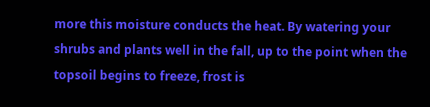more this moisture conducts the heat. By watering your shrubs and plants well in the fall, up to the point when the topsoil begins to freeze, frost is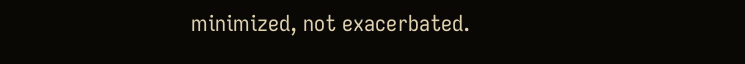minimized, not exacerbated.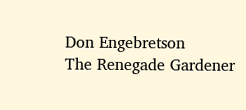Don Engebretson
The Renegade Gardener